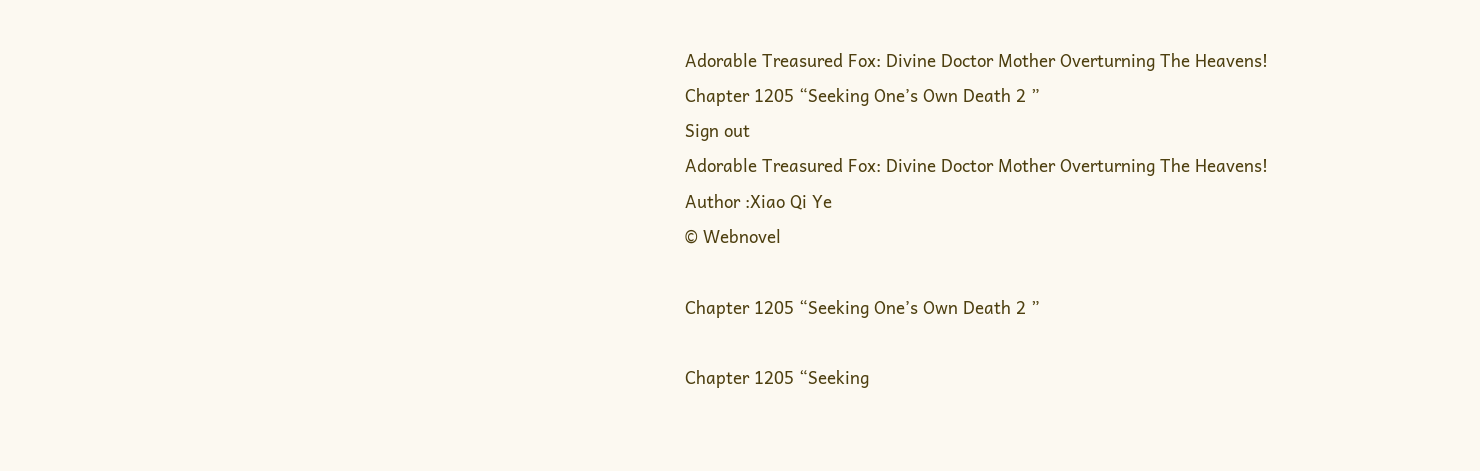Adorable Treasured Fox: Divine Doctor Mother Overturning The Heavens!
Chapter 1205 “Seeking One’s Own Death 2 ”
Sign out
Adorable Treasured Fox: Divine Doctor Mother Overturning The Heavens!
Author :Xiao Qi Ye
© Webnovel

Chapter 1205 “Seeking One’s Own Death 2 ”

Chapter 1205 “Seeking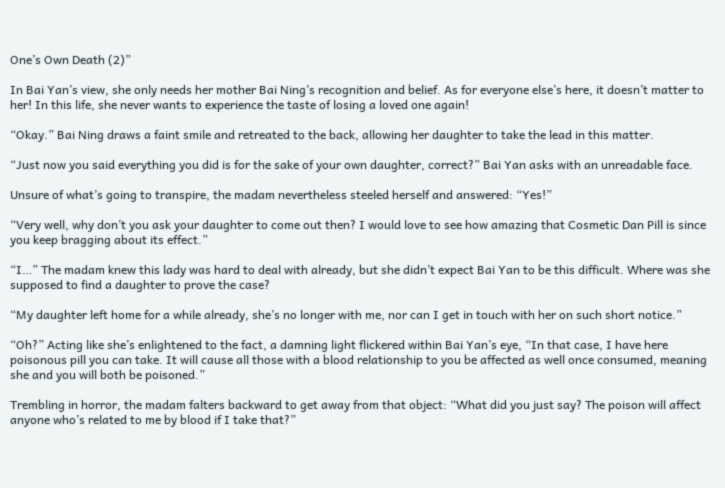One’s Own Death (2)”

In Bai Yan’s view, she only needs her mother Bai Ning’s recognition and belief. As for everyone else’s here, it doesn’t matter to her! In this life, she never wants to experience the taste of losing a loved one again!

“Okay.” Bai Ning draws a faint smile and retreated to the back, allowing her daughter to take the lead in this matter.

“Just now you said everything you did is for the sake of your own daughter, correct?” Bai Yan asks with an unreadable face.

Unsure of what’s going to transpire, the madam nevertheless steeled herself and answered: “Yes!”

“Very well, why don’t you ask your daughter to come out then? I would love to see how amazing that Cosmetic Dan Pill is since you keep bragging about its effect.”

“I…” The madam knew this lady was hard to deal with already, but she didn’t expect Bai Yan to be this difficult. Where was she supposed to find a daughter to prove the case?

“My daughter left home for a while already, she’s no longer with me, nor can I get in touch with her on such short notice.”

“Oh?” Acting like she’s enlightened to the fact, a damning light flickered within Bai Yan’s eye, “In that case, I have here poisonous pill you can take. It will cause all those with a blood relationship to you be affected as well once consumed, meaning she and you will both be poisoned.”

Trembling in horror, the madam falters backward to get away from that object: “What did you just say? The poison will affect anyone who’s related to me by blood if I take that?”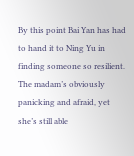By this point Bai Yan has had to hand it to Ning Yu in finding someone so resilient. The madam’s obviously panicking and afraid, yet she’s still able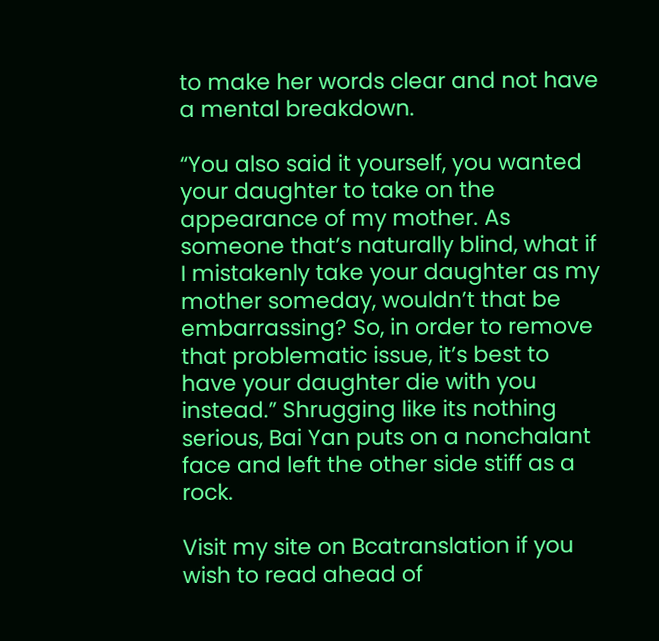to make her words clear and not have a mental breakdown.

“You also said it yourself, you wanted your daughter to take on the appearance of my mother. As someone that’s naturally blind, what if I mistakenly take your daughter as my mother someday, wouldn’t that be embarrassing? So, in order to remove that problematic issue, it’s best to have your daughter die with you instead.” Shrugging like its nothing serious, Bai Yan puts on a nonchalant face and left the other side stiff as a rock.

Visit my site on Bcatranslation if you wish to read ahead of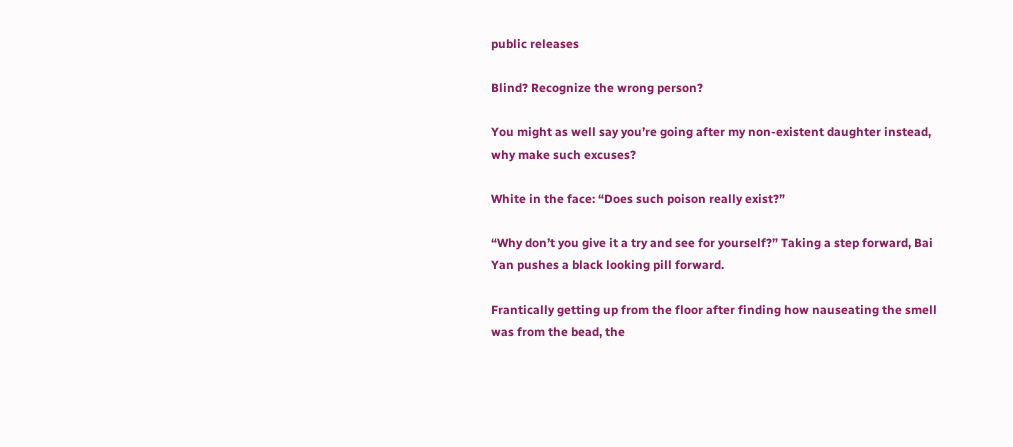public releases

Blind? Recognize the wrong person?

You might as well say you’re going after my non-existent daughter instead, why make such excuses?

White in the face: “Does such poison really exist?”

“Why don’t you give it a try and see for yourself?” Taking a step forward, Bai Yan pushes a black looking pill forward.

Frantically getting up from the floor after finding how nauseating the smell was from the bead, the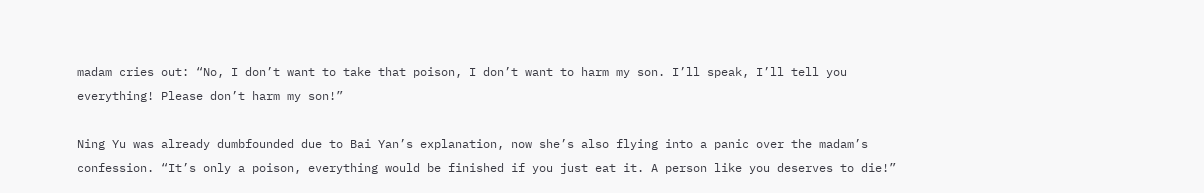madam cries out: “No, I don’t want to take that poison, I don’t want to harm my son. I’ll speak, I’ll tell you everything! Please don’t harm my son!”

Ning Yu was already dumbfounded due to Bai Yan’s explanation, now she’s also flying into a panic over the madam’s confession. “It’s only a poison, everything would be finished if you just eat it. A person like you deserves to die!”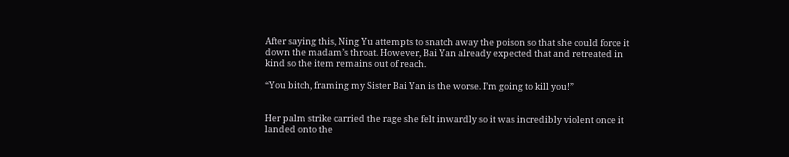After saying this, Ning Yu attempts to snatch away the poison so that she could force it down the madam’s throat. However, Bai Yan already expected that and retreated in kind so the item remains out of reach.

“You bitch, framing my Sister Bai Yan is the worse. I’m going to kill you!”


Her palm strike carried the rage she felt inwardly so it was incredibly violent once it landed onto the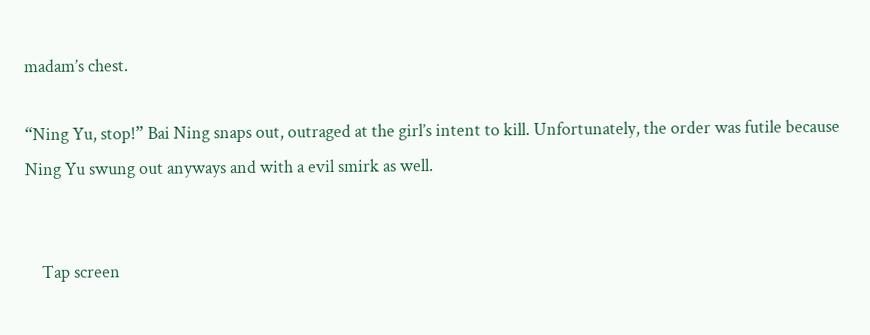madam’s chest.

“Ning Yu, stop!” Bai Ning snaps out, outraged at the girl’s intent to kill. Unfortunately, the order was futile because Ning Yu swung out anyways and with a evil smirk as well.


    Tap screen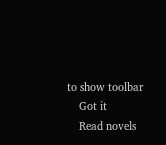to show toolbar
    Got it
    Read novels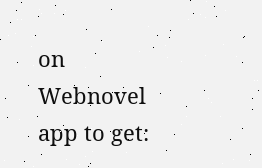on Webnovel app to get: